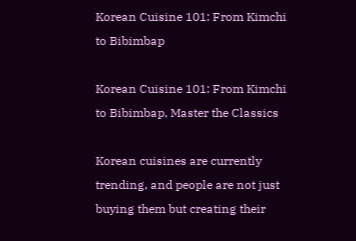Korean Cuisine 101: From Kimchi to Bibimbap

Korean Cuisine 101: From Kimchi to Bibimbap, Master the Classics

Korean cuisines are currently trending, and people are not just buying them but creating their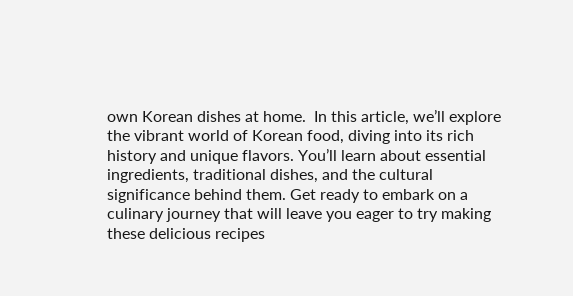own Korean dishes at home.  In this article, we’ll explore the vibrant world of Korean food, diving into its rich history and unique flavors. You’ll learn about essential ingredients, traditional dishes, and the cultural significance behind them. Get ready to embark on a culinary journey that will leave you eager to try making these delicious recipes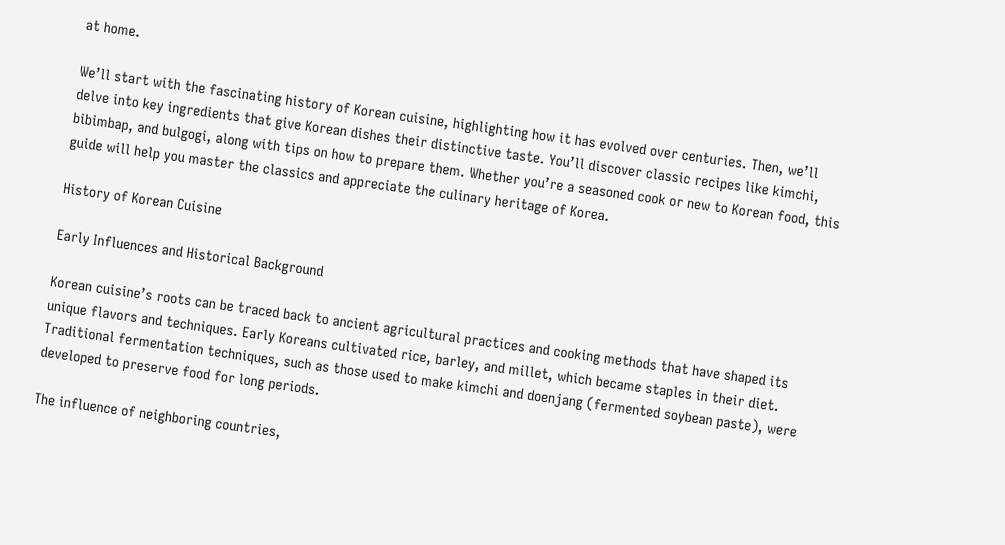at home.

We’ll start with the fascinating history of Korean cuisine, highlighting how it has evolved over centuries. Then, we’ll delve into key ingredients that give Korean dishes their distinctive taste. You’ll discover classic recipes like kimchi, bibimbap, and bulgogi, along with tips on how to prepare them. Whether you’re a seasoned cook or new to Korean food, this guide will help you master the classics and appreciate the culinary heritage of Korea.

History of Korean Cuisine

Early Influences and Historical Background

Korean cuisine’s roots can be traced back to ancient agricultural practices and cooking methods that have shaped its unique flavors and techniques. Early Koreans cultivated rice, barley, and millet, which became staples in their diet. Traditional fermentation techniques, such as those used to make kimchi and doenjang (fermented soybean paste), were developed to preserve food for long periods.

The influence of neighboring countries,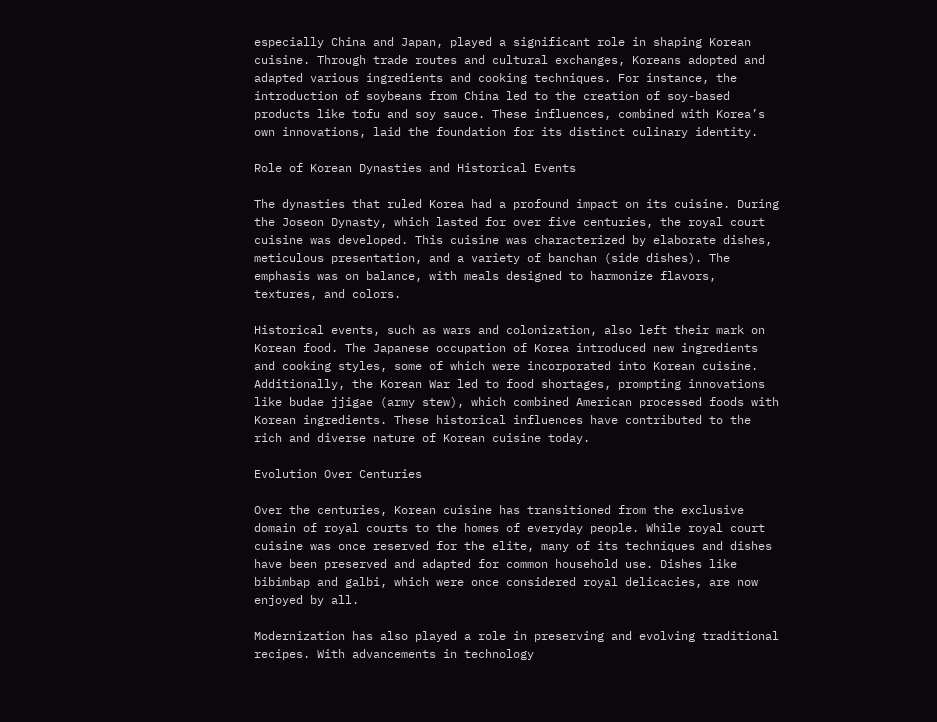especially China and Japan, played a significant role in shaping Korean cuisine. Through trade routes and cultural exchanges, Koreans adopted and adapted various ingredients and cooking techniques. For instance, the introduction of soybeans from China led to the creation of soy-based products like tofu and soy sauce. These influences, combined with Korea’s own innovations, laid the foundation for its distinct culinary identity.

Role of Korean Dynasties and Historical Events

The dynasties that ruled Korea had a profound impact on its cuisine. During the Joseon Dynasty, which lasted for over five centuries, the royal court cuisine was developed. This cuisine was characterized by elaborate dishes, meticulous presentation, and a variety of banchan (side dishes). The emphasis was on balance, with meals designed to harmonize flavors, textures, and colors.

Historical events, such as wars and colonization, also left their mark on Korean food. The Japanese occupation of Korea introduced new ingredients and cooking styles, some of which were incorporated into Korean cuisine. Additionally, the Korean War led to food shortages, prompting innovations like budae jjigae (army stew), which combined American processed foods with Korean ingredients. These historical influences have contributed to the rich and diverse nature of Korean cuisine today.

Evolution Over Centuries

Over the centuries, Korean cuisine has transitioned from the exclusive domain of royal courts to the homes of everyday people. While royal court cuisine was once reserved for the elite, many of its techniques and dishes have been preserved and adapted for common household use. Dishes like bibimbap and galbi, which were once considered royal delicacies, are now enjoyed by all.

Modernization has also played a role in preserving and evolving traditional recipes. With advancements in technology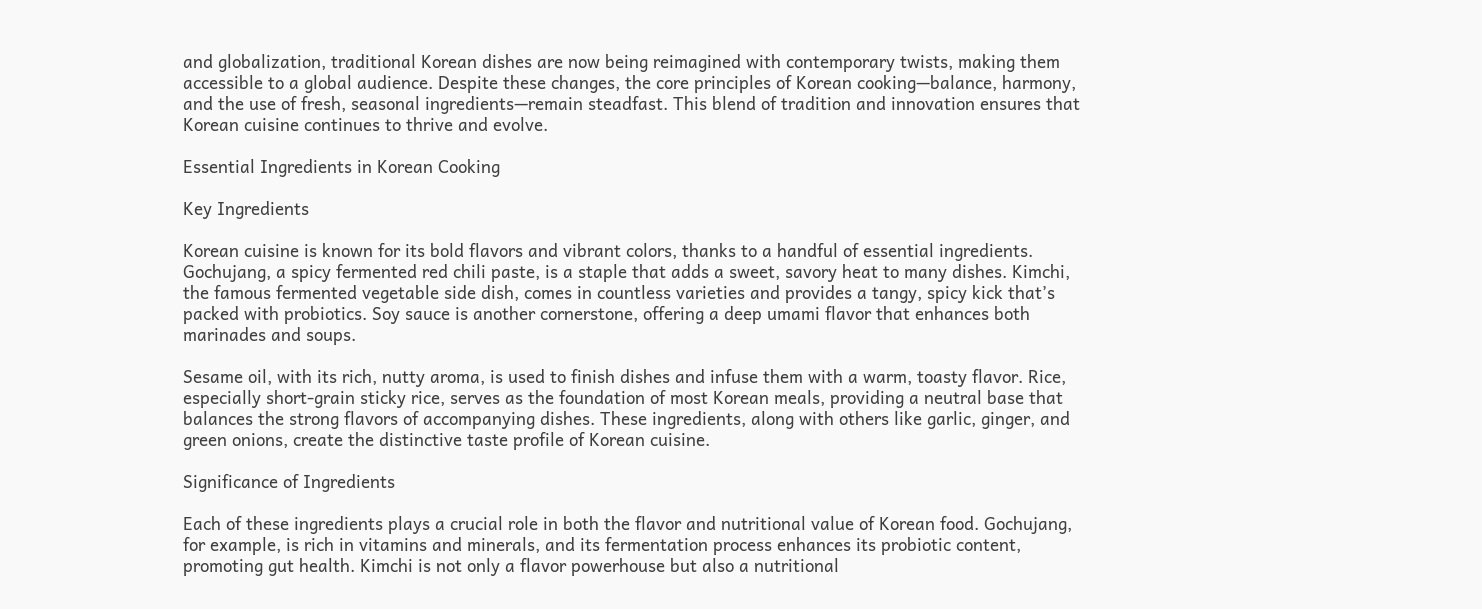and globalization, traditional Korean dishes are now being reimagined with contemporary twists, making them accessible to a global audience. Despite these changes, the core principles of Korean cooking—balance, harmony, and the use of fresh, seasonal ingredients—remain steadfast. This blend of tradition and innovation ensures that Korean cuisine continues to thrive and evolve.

Essential Ingredients in Korean Cooking

Key Ingredients

Korean cuisine is known for its bold flavors and vibrant colors, thanks to a handful of essential ingredients. Gochujang, a spicy fermented red chili paste, is a staple that adds a sweet, savory heat to many dishes. Kimchi, the famous fermented vegetable side dish, comes in countless varieties and provides a tangy, spicy kick that’s packed with probiotics. Soy sauce is another cornerstone, offering a deep umami flavor that enhances both marinades and soups.

Sesame oil, with its rich, nutty aroma, is used to finish dishes and infuse them with a warm, toasty flavor. Rice, especially short-grain sticky rice, serves as the foundation of most Korean meals, providing a neutral base that balances the strong flavors of accompanying dishes. These ingredients, along with others like garlic, ginger, and green onions, create the distinctive taste profile of Korean cuisine.

Significance of Ingredients

Each of these ingredients plays a crucial role in both the flavor and nutritional value of Korean food. Gochujang, for example, is rich in vitamins and minerals, and its fermentation process enhances its probiotic content, promoting gut health. Kimchi is not only a flavor powerhouse but also a nutritional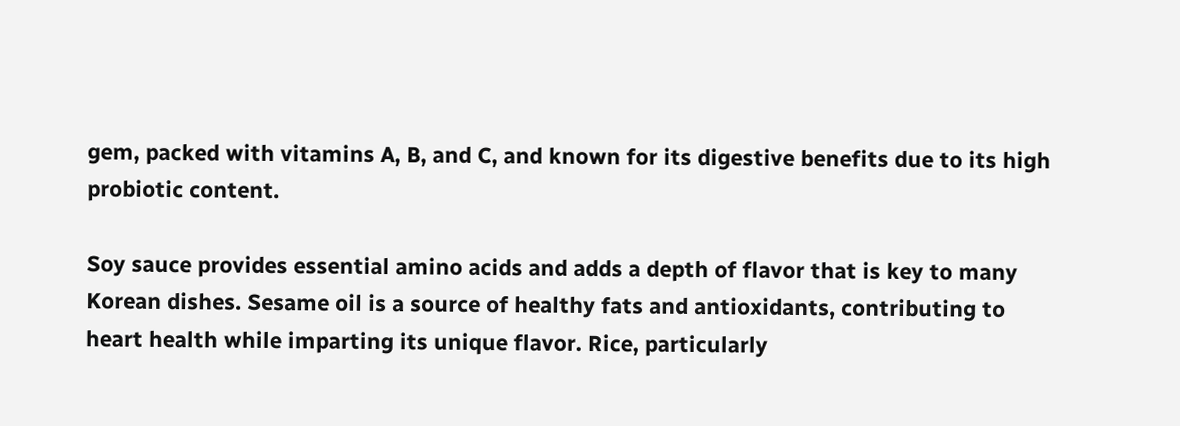gem, packed with vitamins A, B, and C, and known for its digestive benefits due to its high probiotic content.

Soy sauce provides essential amino acids and adds a depth of flavor that is key to many Korean dishes. Sesame oil is a source of healthy fats and antioxidants, contributing to heart health while imparting its unique flavor. Rice, particularly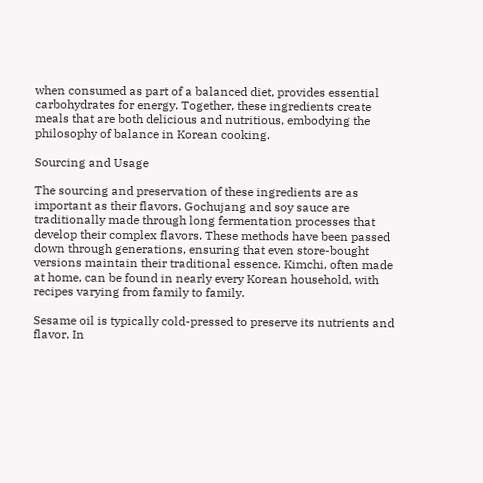when consumed as part of a balanced diet, provides essential carbohydrates for energy. Together, these ingredients create meals that are both delicious and nutritious, embodying the philosophy of balance in Korean cooking.

Sourcing and Usage

The sourcing and preservation of these ingredients are as important as their flavors. Gochujang and soy sauce are traditionally made through long fermentation processes that develop their complex flavors. These methods have been passed down through generations, ensuring that even store-bought versions maintain their traditional essence. Kimchi, often made at home, can be found in nearly every Korean household, with recipes varying from family to family.

Sesame oil is typically cold-pressed to preserve its nutrients and flavor. In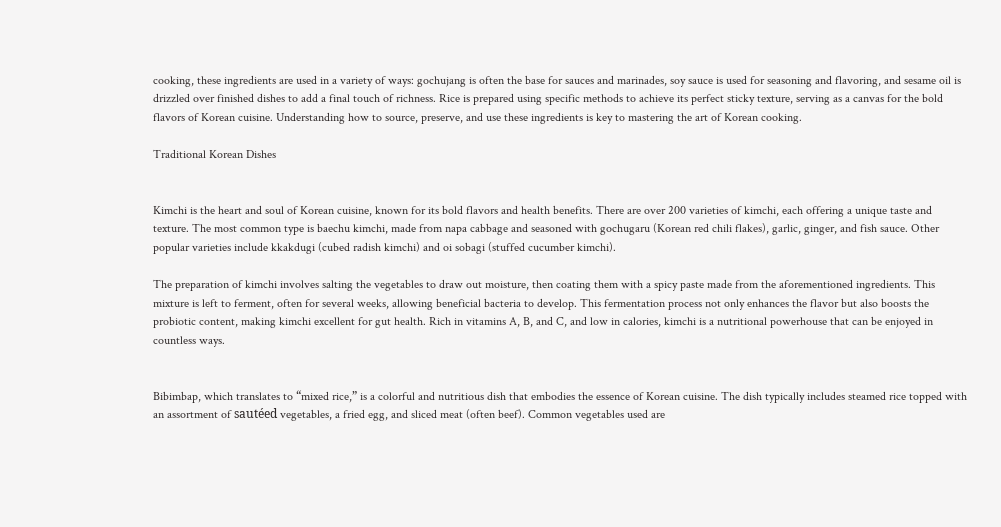cooking, these ingredients are used in a variety of ways: gochujang is often the base for sauces and marinades, soy sauce is used for seasoning and flavoring, and sesame oil is drizzled over finished dishes to add a final touch of richness. Rice is prepared using specific methods to achieve its perfect sticky texture, serving as a canvas for the bold flavors of Korean cuisine. Understanding how to source, preserve, and use these ingredients is key to mastering the art of Korean cooking.

Traditional Korean Dishes


Kimchi is the heart and soul of Korean cuisine, known for its bold flavors and health benefits. There are over 200 varieties of kimchi, each offering a unique taste and texture. The most common type is baechu kimchi, made from napa cabbage and seasoned with gochugaru (Korean red chili flakes), garlic, ginger, and fish sauce. Other popular varieties include kkakdugi (cubed radish kimchi) and oi sobagi (stuffed cucumber kimchi).

The preparation of kimchi involves salting the vegetables to draw out moisture, then coating them with a spicy paste made from the aforementioned ingredients. This mixture is left to ferment, often for several weeks, allowing beneficial bacteria to develop. This fermentation process not only enhances the flavor but also boosts the probiotic content, making kimchi excellent for gut health. Rich in vitamins A, B, and C, and low in calories, kimchi is a nutritional powerhouse that can be enjoyed in countless ways.


Bibimbap, which translates to “mixed rice,” is a colorful and nutritious dish that embodies the essence of Korean cuisine. The dish typically includes steamed rice topped with an assortment of sautéed vegetables, a fried egg, and sliced meat (often beef). Common vegetables used are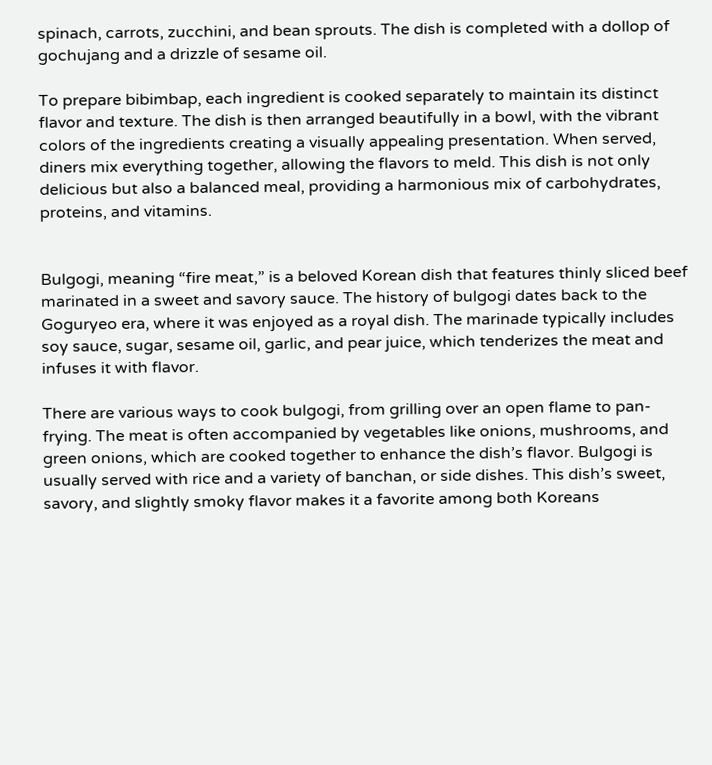spinach, carrots, zucchini, and bean sprouts. The dish is completed with a dollop of gochujang and a drizzle of sesame oil.

To prepare bibimbap, each ingredient is cooked separately to maintain its distinct flavor and texture. The dish is then arranged beautifully in a bowl, with the vibrant colors of the ingredients creating a visually appealing presentation. When served, diners mix everything together, allowing the flavors to meld. This dish is not only delicious but also a balanced meal, providing a harmonious mix of carbohydrates, proteins, and vitamins.


Bulgogi, meaning “fire meat,” is a beloved Korean dish that features thinly sliced beef marinated in a sweet and savory sauce. The history of bulgogi dates back to the Goguryeo era, where it was enjoyed as a royal dish. The marinade typically includes soy sauce, sugar, sesame oil, garlic, and pear juice, which tenderizes the meat and infuses it with flavor.

There are various ways to cook bulgogi, from grilling over an open flame to pan-frying. The meat is often accompanied by vegetables like onions, mushrooms, and green onions, which are cooked together to enhance the dish’s flavor. Bulgogi is usually served with rice and a variety of banchan, or side dishes. This dish’s sweet, savory, and slightly smoky flavor makes it a favorite among both Koreans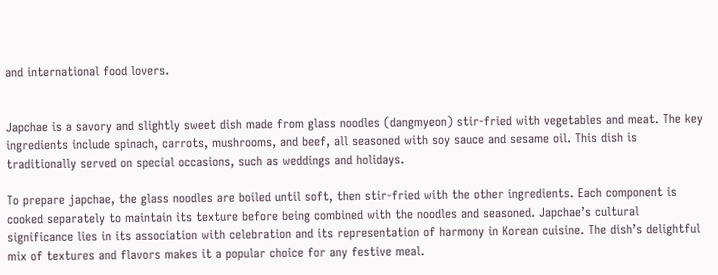and international food lovers.


Japchae is a savory and slightly sweet dish made from glass noodles (dangmyeon) stir-fried with vegetables and meat. The key ingredients include spinach, carrots, mushrooms, and beef, all seasoned with soy sauce and sesame oil. This dish is traditionally served on special occasions, such as weddings and holidays.

To prepare japchae, the glass noodles are boiled until soft, then stir-fried with the other ingredients. Each component is cooked separately to maintain its texture before being combined with the noodles and seasoned. Japchae’s cultural significance lies in its association with celebration and its representation of harmony in Korean cuisine. The dish’s delightful mix of textures and flavors makes it a popular choice for any festive meal.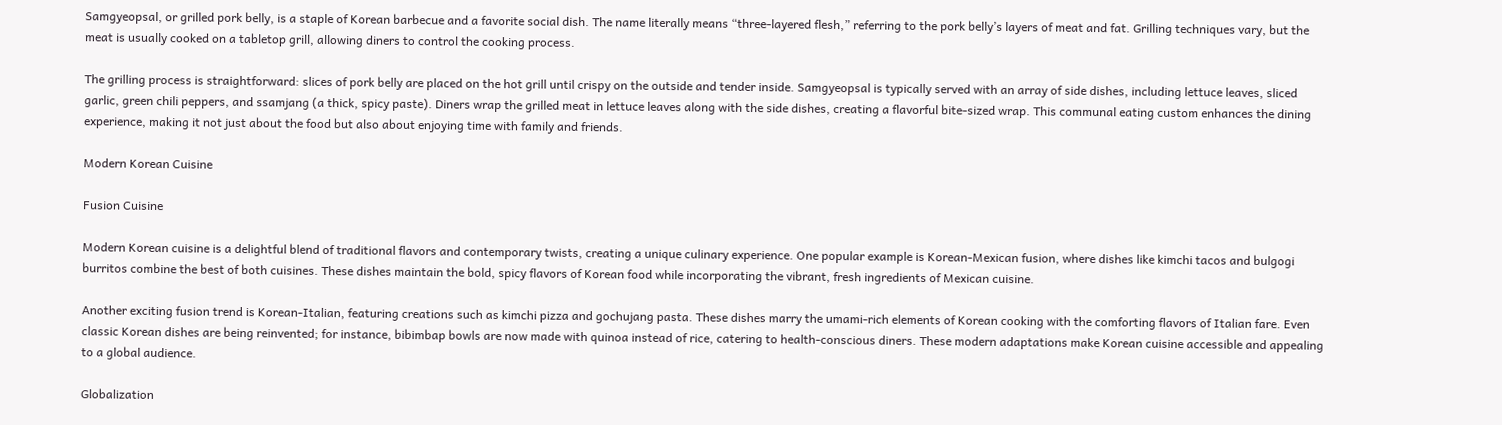Samgyeopsal, or grilled pork belly, is a staple of Korean barbecue and a favorite social dish. The name literally means “three-layered flesh,” referring to the pork belly’s layers of meat and fat. Grilling techniques vary, but the meat is usually cooked on a tabletop grill, allowing diners to control the cooking process.

The grilling process is straightforward: slices of pork belly are placed on the hot grill until crispy on the outside and tender inside. Samgyeopsal is typically served with an array of side dishes, including lettuce leaves, sliced garlic, green chili peppers, and ssamjang (a thick, spicy paste). Diners wrap the grilled meat in lettuce leaves along with the side dishes, creating a flavorful bite-sized wrap. This communal eating custom enhances the dining experience, making it not just about the food but also about enjoying time with family and friends.

Modern Korean Cuisine

Fusion Cuisine

Modern Korean cuisine is a delightful blend of traditional flavors and contemporary twists, creating a unique culinary experience. One popular example is Korean-Mexican fusion, where dishes like kimchi tacos and bulgogi burritos combine the best of both cuisines. These dishes maintain the bold, spicy flavors of Korean food while incorporating the vibrant, fresh ingredients of Mexican cuisine.

Another exciting fusion trend is Korean-Italian, featuring creations such as kimchi pizza and gochujang pasta. These dishes marry the umami-rich elements of Korean cooking with the comforting flavors of Italian fare. Even classic Korean dishes are being reinvented; for instance, bibimbap bowls are now made with quinoa instead of rice, catering to health-conscious diners. These modern adaptations make Korean cuisine accessible and appealing to a global audience.

Globalization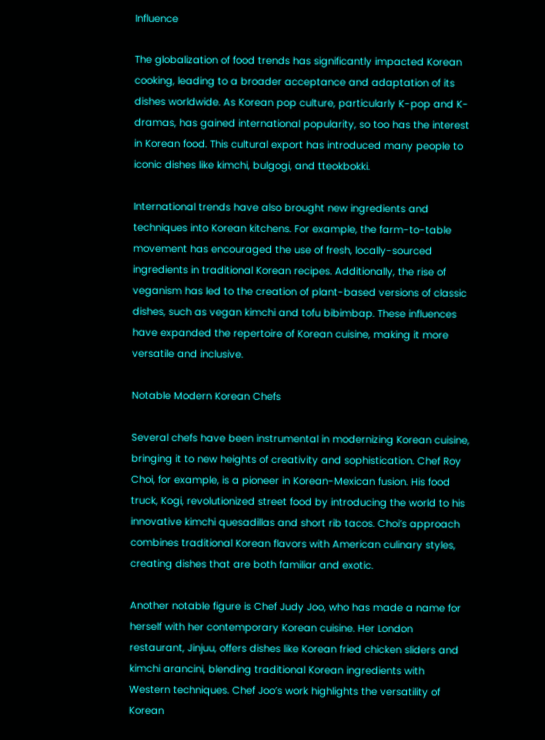Influence

The globalization of food trends has significantly impacted Korean cooking, leading to a broader acceptance and adaptation of its dishes worldwide. As Korean pop culture, particularly K-pop and K-dramas, has gained international popularity, so too has the interest in Korean food. This cultural export has introduced many people to iconic dishes like kimchi, bulgogi, and tteokbokki.

International trends have also brought new ingredients and techniques into Korean kitchens. For example, the farm-to-table movement has encouraged the use of fresh, locally-sourced ingredients in traditional Korean recipes. Additionally, the rise of veganism has led to the creation of plant-based versions of classic dishes, such as vegan kimchi and tofu bibimbap. These influences have expanded the repertoire of Korean cuisine, making it more versatile and inclusive.

Notable Modern Korean Chefs

Several chefs have been instrumental in modernizing Korean cuisine, bringing it to new heights of creativity and sophistication. Chef Roy Choi, for example, is a pioneer in Korean-Mexican fusion. His food truck, Kogi, revolutionized street food by introducing the world to his innovative kimchi quesadillas and short rib tacos. Choi’s approach combines traditional Korean flavors with American culinary styles, creating dishes that are both familiar and exotic.

Another notable figure is Chef Judy Joo, who has made a name for herself with her contemporary Korean cuisine. Her London restaurant, Jinjuu, offers dishes like Korean fried chicken sliders and kimchi arancini, blending traditional Korean ingredients with Western techniques. Chef Joo’s work highlights the versatility of Korean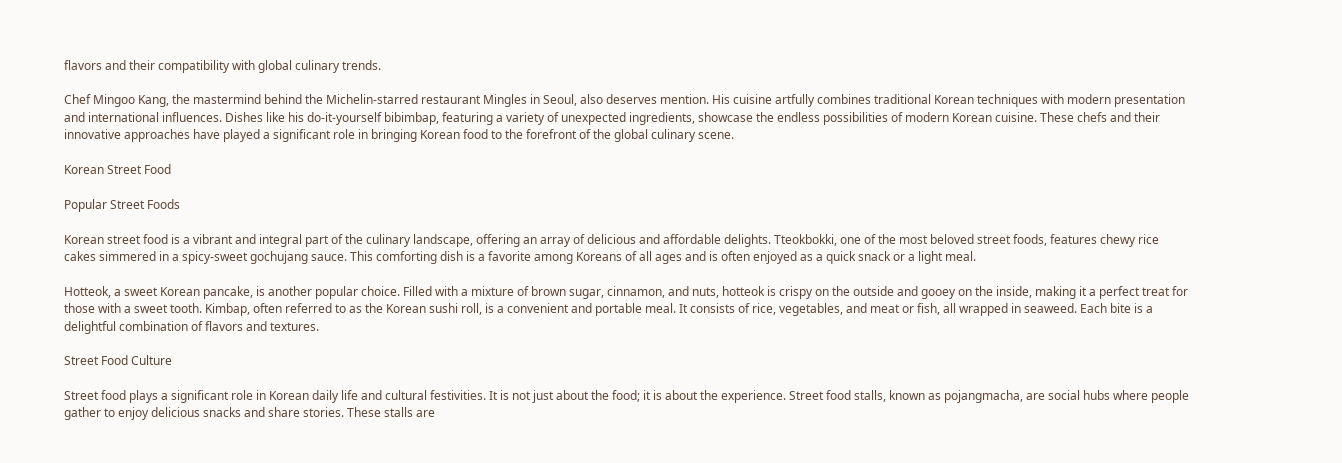flavors and their compatibility with global culinary trends.

Chef Mingoo Kang, the mastermind behind the Michelin-starred restaurant Mingles in Seoul, also deserves mention. His cuisine artfully combines traditional Korean techniques with modern presentation and international influences. Dishes like his do-it-yourself bibimbap, featuring a variety of unexpected ingredients, showcase the endless possibilities of modern Korean cuisine. These chefs and their innovative approaches have played a significant role in bringing Korean food to the forefront of the global culinary scene.

Korean Street Food

Popular Street Foods

Korean street food is a vibrant and integral part of the culinary landscape, offering an array of delicious and affordable delights. Tteokbokki, one of the most beloved street foods, features chewy rice cakes simmered in a spicy-sweet gochujang sauce. This comforting dish is a favorite among Koreans of all ages and is often enjoyed as a quick snack or a light meal.

Hotteok, a sweet Korean pancake, is another popular choice. Filled with a mixture of brown sugar, cinnamon, and nuts, hotteok is crispy on the outside and gooey on the inside, making it a perfect treat for those with a sweet tooth. Kimbap, often referred to as the Korean sushi roll, is a convenient and portable meal. It consists of rice, vegetables, and meat or fish, all wrapped in seaweed. Each bite is a delightful combination of flavors and textures.

Street Food Culture

Street food plays a significant role in Korean daily life and cultural festivities. It is not just about the food; it is about the experience. Street food stalls, known as pojangmacha, are social hubs where people gather to enjoy delicious snacks and share stories. These stalls are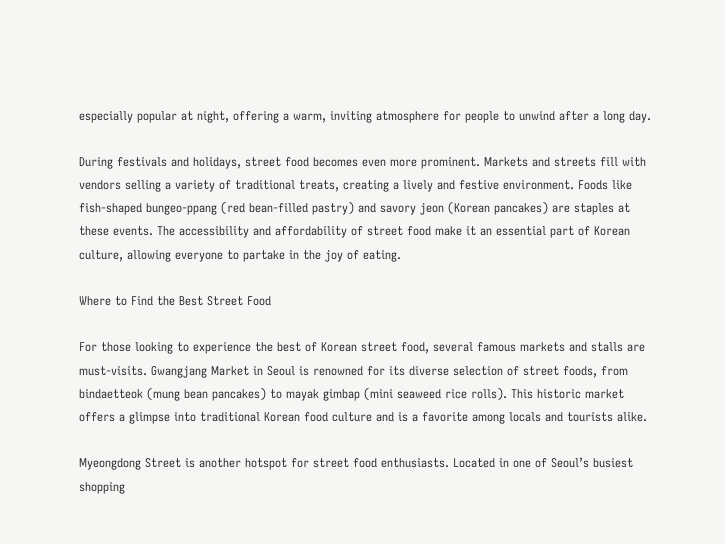especially popular at night, offering a warm, inviting atmosphere for people to unwind after a long day.

During festivals and holidays, street food becomes even more prominent. Markets and streets fill with vendors selling a variety of traditional treats, creating a lively and festive environment. Foods like fish-shaped bungeo-ppang (red bean-filled pastry) and savory jeon (Korean pancakes) are staples at these events. The accessibility and affordability of street food make it an essential part of Korean culture, allowing everyone to partake in the joy of eating.

Where to Find the Best Street Food

For those looking to experience the best of Korean street food, several famous markets and stalls are must-visits. Gwangjang Market in Seoul is renowned for its diverse selection of street foods, from bindaetteok (mung bean pancakes) to mayak gimbap (mini seaweed rice rolls). This historic market offers a glimpse into traditional Korean food culture and is a favorite among locals and tourists alike.

Myeongdong Street is another hotspot for street food enthusiasts. Located in one of Seoul’s busiest shopping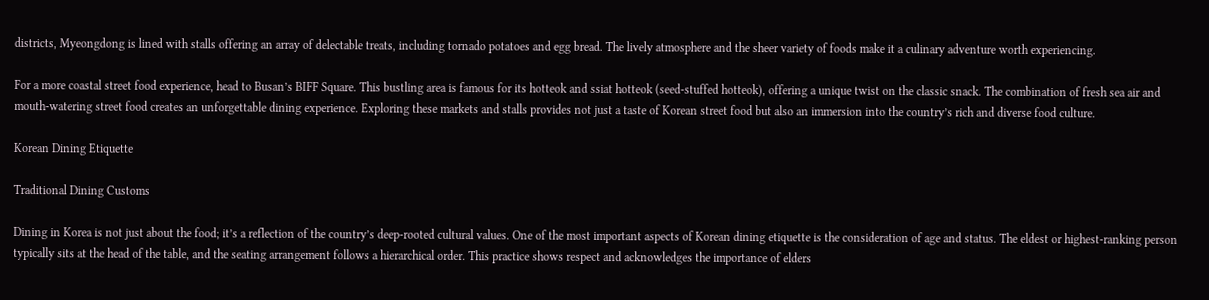districts, Myeongdong is lined with stalls offering an array of delectable treats, including tornado potatoes and egg bread. The lively atmosphere and the sheer variety of foods make it a culinary adventure worth experiencing.

For a more coastal street food experience, head to Busan’s BIFF Square. This bustling area is famous for its hotteok and ssiat hotteok (seed-stuffed hotteok), offering a unique twist on the classic snack. The combination of fresh sea air and mouth-watering street food creates an unforgettable dining experience. Exploring these markets and stalls provides not just a taste of Korean street food but also an immersion into the country’s rich and diverse food culture.

Korean Dining Etiquette

Traditional Dining Customs

Dining in Korea is not just about the food; it’s a reflection of the country’s deep-rooted cultural values. One of the most important aspects of Korean dining etiquette is the consideration of age and status. The eldest or highest-ranking person typically sits at the head of the table, and the seating arrangement follows a hierarchical order. This practice shows respect and acknowledges the importance of elders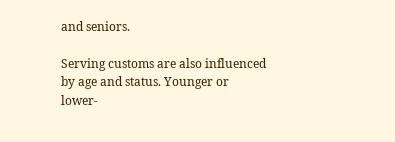and seniors.

Serving customs are also influenced by age and status. Younger or lower-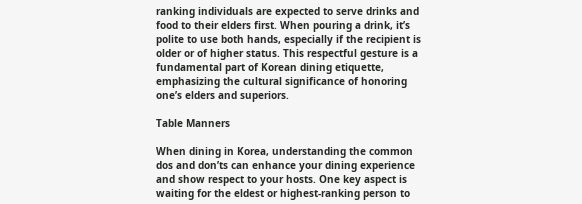ranking individuals are expected to serve drinks and food to their elders first. When pouring a drink, it’s polite to use both hands, especially if the recipient is older or of higher status. This respectful gesture is a fundamental part of Korean dining etiquette, emphasizing the cultural significance of honoring one’s elders and superiors.

Table Manners

When dining in Korea, understanding the common dos and don’ts can enhance your dining experience and show respect to your hosts. One key aspect is waiting for the eldest or highest-ranking person to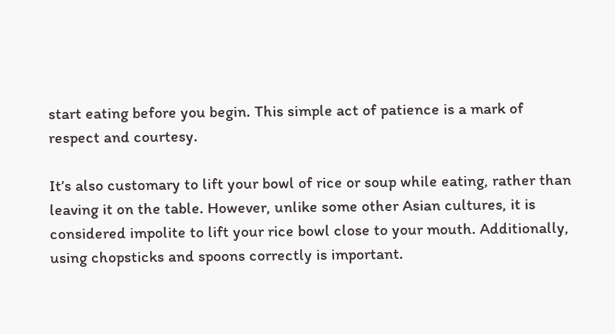start eating before you begin. This simple act of patience is a mark of respect and courtesy.

It’s also customary to lift your bowl of rice or soup while eating, rather than leaving it on the table. However, unlike some other Asian cultures, it is considered impolite to lift your rice bowl close to your mouth. Additionally, using chopsticks and spoons correctly is important.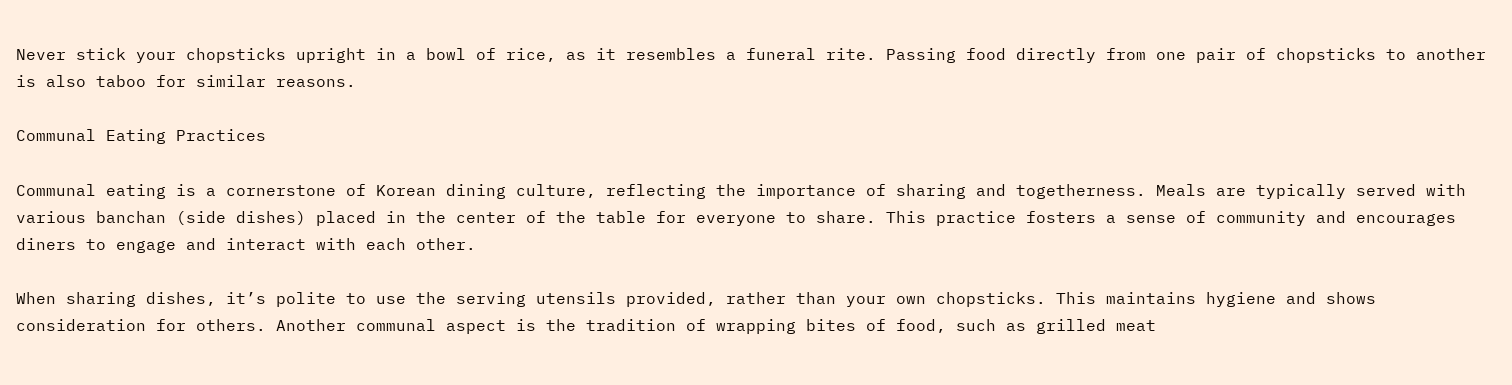Never stick your chopsticks upright in a bowl of rice, as it resembles a funeral rite. Passing food directly from one pair of chopsticks to another is also taboo for similar reasons.

Communal Eating Practices

Communal eating is a cornerstone of Korean dining culture, reflecting the importance of sharing and togetherness. Meals are typically served with various banchan (side dishes) placed in the center of the table for everyone to share. This practice fosters a sense of community and encourages diners to engage and interact with each other.

When sharing dishes, it’s polite to use the serving utensils provided, rather than your own chopsticks. This maintains hygiene and shows consideration for others. Another communal aspect is the tradition of wrapping bites of food, such as grilled meat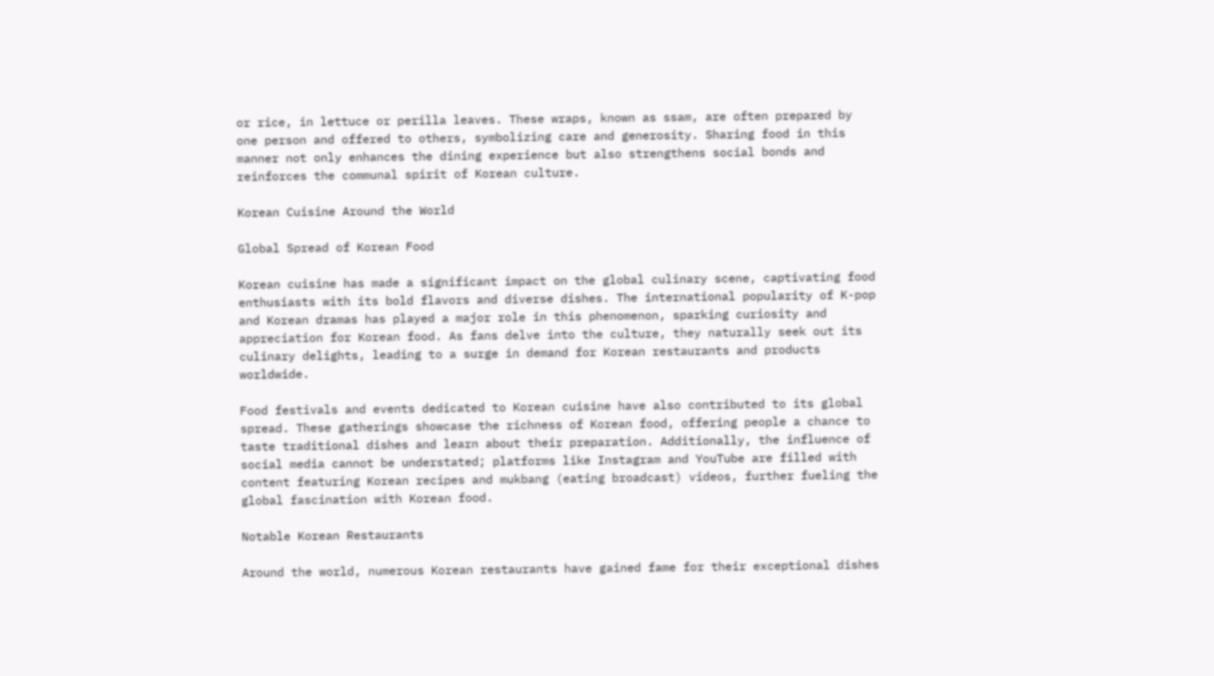or rice, in lettuce or perilla leaves. These wraps, known as ssam, are often prepared by one person and offered to others, symbolizing care and generosity. Sharing food in this manner not only enhances the dining experience but also strengthens social bonds and reinforces the communal spirit of Korean culture.

Korean Cuisine Around the World

Global Spread of Korean Food

Korean cuisine has made a significant impact on the global culinary scene, captivating food enthusiasts with its bold flavors and diverse dishes. The international popularity of K-pop and Korean dramas has played a major role in this phenomenon, sparking curiosity and appreciation for Korean food. As fans delve into the culture, they naturally seek out its culinary delights, leading to a surge in demand for Korean restaurants and products worldwide.

Food festivals and events dedicated to Korean cuisine have also contributed to its global spread. These gatherings showcase the richness of Korean food, offering people a chance to taste traditional dishes and learn about their preparation. Additionally, the influence of social media cannot be understated; platforms like Instagram and YouTube are filled with content featuring Korean recipes and mukbang (eating broadcast) videos, further fueling the global fascination with Korean food.

Notable Korean Restaurants

Around the world, numerous Korean restaurants have gained fame for their exceptional dishes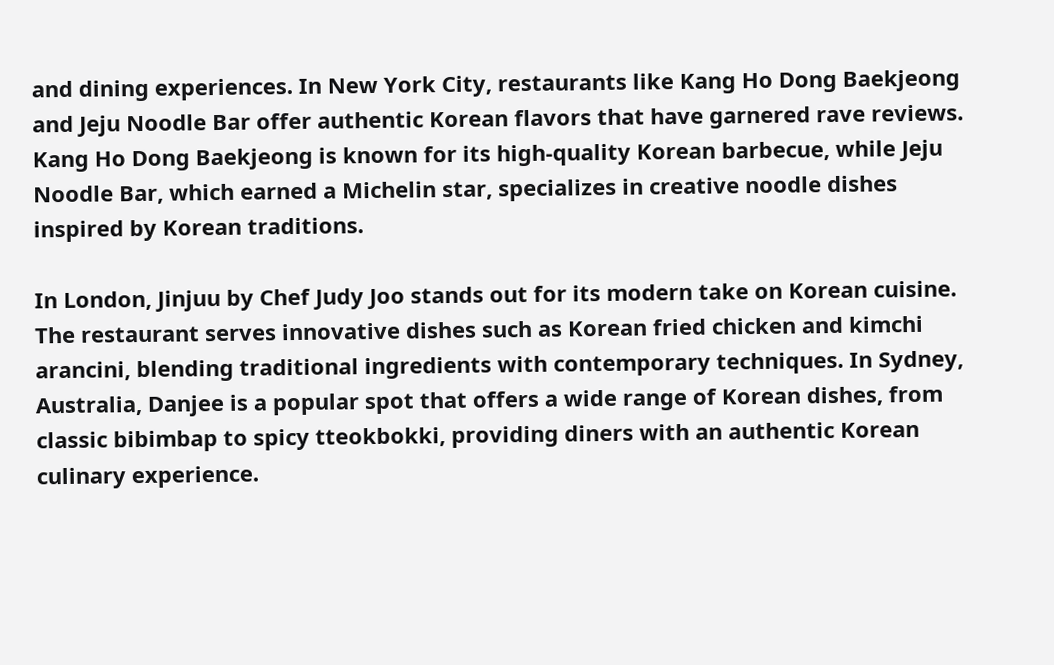and dining experiences. In New York City, restaurants like Kang Ho Dong Baekjeong and Jeju Noodle Bar offer authentic Korean flavors that have garnered rave reviews. Kang Ho Dong Baekjeong is known for its high-quality Korean barbecue, while Jeju Noodle Bar, which earned a Michelin star, specializes in creative noodle dishes inspired by Korean traditions.

In London, Jinjuu by Chef Judy Joo stands out for its modern take on Korean cuisine. The restaurant serves innovative dishes such as Korean fried chicken and kimchi arancini, blending traditional ingredients with contemporary techniques. In Sydney, Australia, Danjee is a popular spot that offers a wide range of Korean dishes, from classic bibimbap to spicy tteokbokki, providing diners with an authentic Korean culinary experience.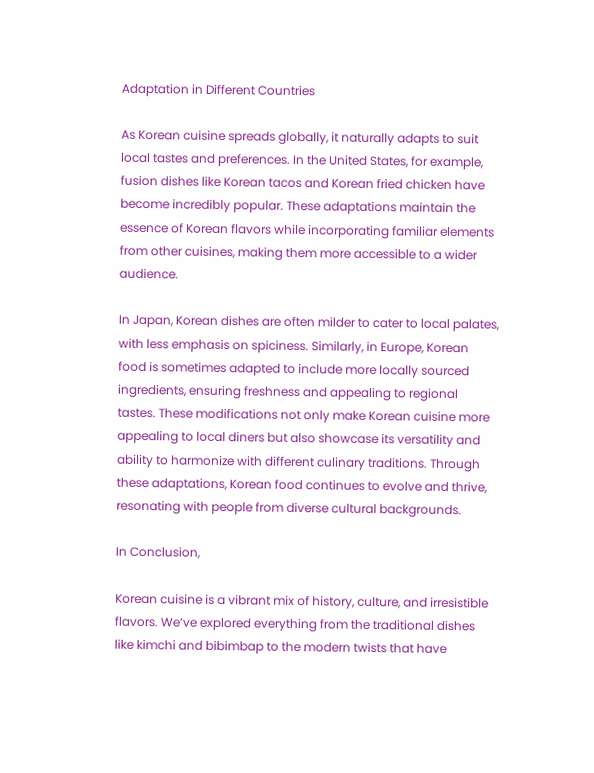Adaptation in Different Countries

As Korean cuisine spreads globally, it naturally adapts to suit local tastes and preferences. In the United States, for example, fusion dishes like Korean tacos and Korean fried chicken have become incredibly popular. These adaptations maintain the essence of Korean flavors while incorporating familiar elements from other cuisines, making them more accessible to a wider audience.

In Japan, Korean dishes are often milder to cater to local palates, with less emphasis on spiciness. Similarly, in Europe, Korean food is sometimes adapted to include more locally sourced ingredients, ensuring freshness and appealing to regional tastes. These modifications not only make Korean cuisine more appealing to local diners but also showcase its versatility and ability to harmonize with different culinary traditions. Through these adaptations, Korean food continues to evolve and thrive, resonating with people from diverse cultural backgrounds.

In Conclusion,

Korean cuisine is a vibrant mix of history, culture, and irresistible flavors. We’ve explored everything from the traditional dishes like kimchi and bibimbap to the modern twists that have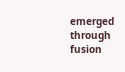emerged through fusion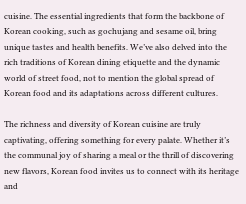cuisine. The essential ingredients that form the backbone of Korean cooking, such as gochujang and sesame oil, bring unique tastes and health benefits. We’ve also delved into the rich traditions of Korean dining etiquette and the dynamic world of street food, not to mention the global spread of Korean food and its adaptations across different cultures.

The richness and diversity of Korean cuisine are truly captivating, offering something for every palate. Whether it’s the communal joy of sharing a meal or the thrill of discovering new flavors, Korean food invites us to connect with its heritage and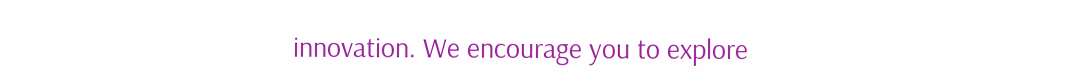innovation. We encourage you to explore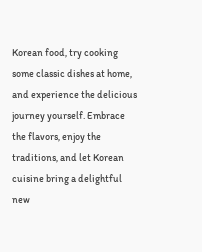Korean food, try cooking some classic dishes at home, and experience the delicious journey yourself. Embrace the flavors, enjoy the traditions, and let Korean cuisine bring a delightful new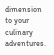dimension to your culinary adventures.